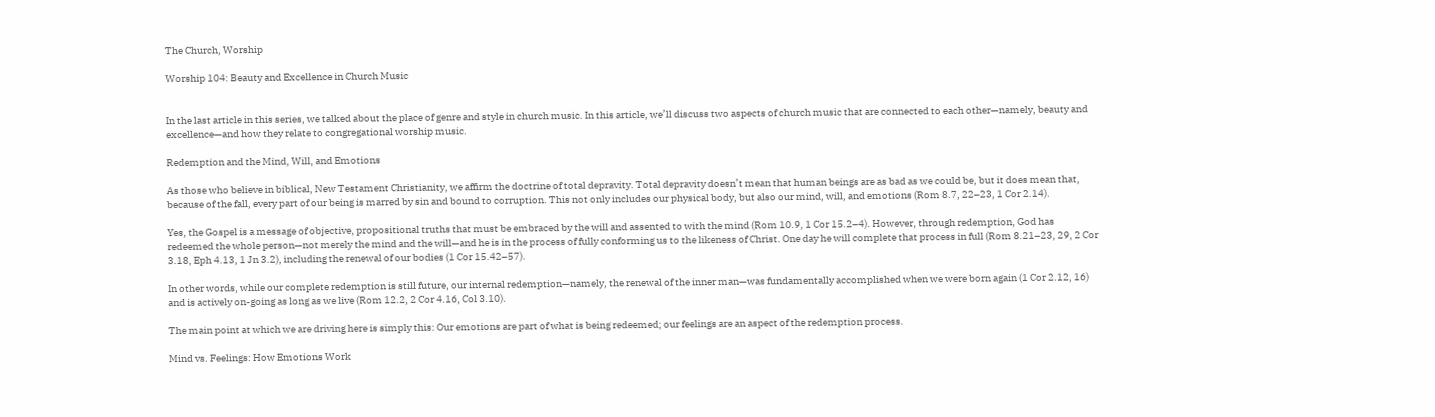The Church, Worship

Worship 104: Beauty and Excellence in Church Music


In the last article in this series, we talked about the place of genre and style in church music. In this article, we’ll discuss two aspects of church music that are connected to each other—namely, beauty and excellence—and how they relate to congregational worship music.

Redemption and the Mind, Will, and Emotions

As those who believe in biblical, New Testament Christianity, we affirm the doctrine of total depravity. Total depravity doesn’t mean that human beings are as bad as we could be, but it does mean that, because of the fall, every part of our being is marred by sin and bound to corruption. This not only includes our physical body, but also our mind, will, and emotions (Rom 8.7, 22–23, 1 Cor 2.14).

Yes, the Gospel is a message of objective, propositional truths that must be embraced by the will and assented to with the mind (Rom 10.9, 1 Cor 15.2–4). However, through redemption, God has redeemed the whole person—not merely the mind and the will—and he is in the process of fully conforming us to the likeness of Christ. One day he will complete that process in full (Rom 8.21–23, 29, 2 Cor 3.18, Eph 4.13, 1 Jn 3.2), including the renewal of our bodies (1 Cor 15.42–57).

In other words, while our complete redemption is still future, our internal redemption—namely, the renewal of the inner man—was fundamentally accomplished when we were born again (1 Cor 2.12, 16) and is actively on-going as long as we live (Rom 12.2, 2 Cor 4.16, Col 3.10).

The main point at which we are driving here is simply this: Our emotions are part of what is being redeemed; our feelings are an aspect of the redemption process.

Mind vs. Feelings: How Emotions Work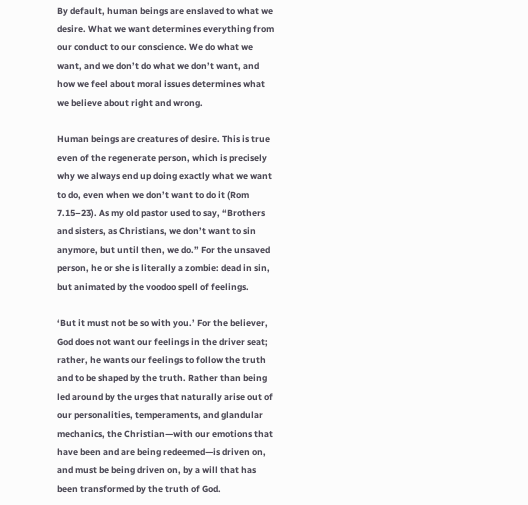By default, human beings are enslaved to what we desire. What we want determines everything from our conduct to our conscience. We do what we want, and we don’t do what we don’t want, and how we feel about moral issues determines what we believe about right and wrong.

Human beings are creatures of desire. This is true even of the regenerate person, which is precisely why we always end up doing exactly what we want to do, even when we don’t want to do it (Rom 7.15–23). As my old pastor used to say, “Brothers and sisters, as Christians, we don’t want to sin anymore, but until then, we do.” For the unsaved person, he or she is literally a zombie: dead in sin, but animated by the voodoo spell of feelings.

‘But it must not be so with you.’ For the believer, God does not want our feelings in the driver seat; rather, he wants our feelings to follow the truth and to be shaped by the truth. Rather than being led around by the urges that naturally arise out of our personalities, temperaments, and glandular mechanics, the Christian—with our emotions that have been and are being redeemed—is driven on, and must be being driven on, by a will that has been transformed by the truth of God.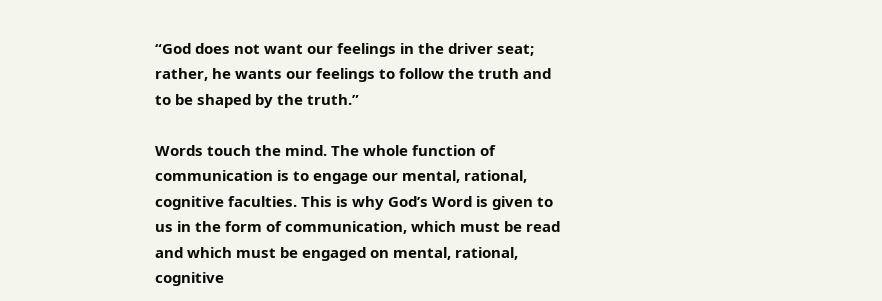“God does not want our feelings in the driver seat; rather, he wants our feelings to follow the truth and to be shaped by the truth.”

Words touch the mind. The whole function of communication is to engage our mental, rational, cognitive faculties. This is why God’s Word is given to us in the form of communication, which must be read and which must be engaged on mental, rational, cognitive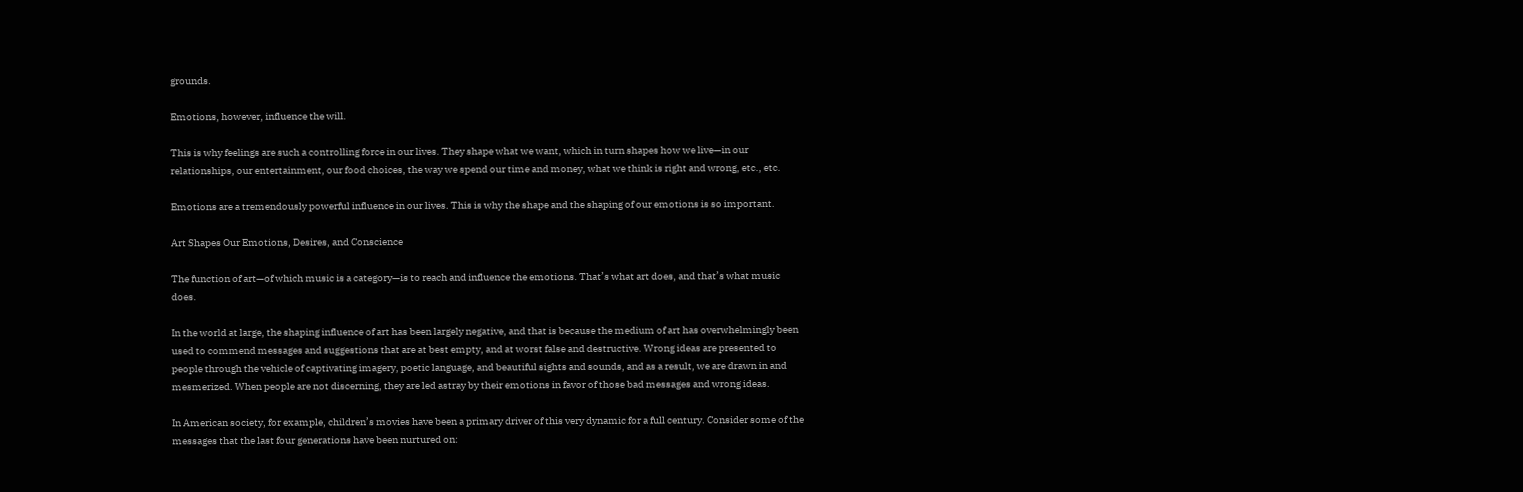grounds.

Emotions, however, influence the will.

This is why feelings are such a controlling force in our lives. They shape what we want, which in turn shapes how we live—in our relationships, our entertainment, our food choices, the way we spend our time and money, what we think is right and wrong, etc., etc.

Emotions are a tremendously powerful influence in our lives. This is why the shape and the shaping of our emotions is so important.

Art Shapes Our Emotions, Desires, and Conscience

The function of art—of which music is a category—is to reach and influence the emotions. That’s what art does, and that’s what music does.

In the world at large, the shaping influence of art has been largely negative, and that is because the medium of art has overwhelmingly been used to commend messages and suggestions that are at best empty, and at worst false and destructive. Wrong ideas are presented to people through the vehicle of captivating imagery, poetic language, and beautiful sights and sounds, and as a result, we are drawn in and mesmerized. When people are not discerning, they are led astray by their emotions in favor of those bad messages and wrong ideas.

In American society, for example, children’s movies have been a primary driver of this very dynamic for a full century. Consider some of the messages that the last four generations have been nurtured on: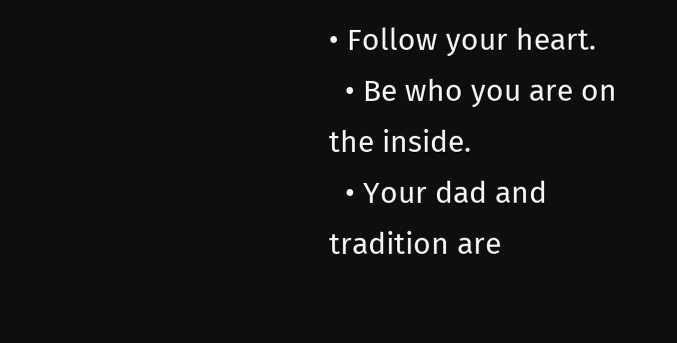• Follow your heart.
  • Be who you are on the inside.
  • Your dad and tradition are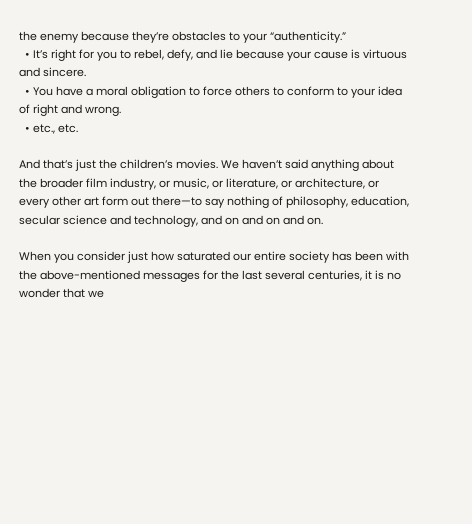the enemy because they’re obstacles to your “authenticity.”
  • It’s right for you to rebel, defy, and lie because your cause is virtuous and sincere.
  • You have a moral obligation to force others to conform to your idea of right and wrong.
  • etc., etc.

And that’s just the children’s movies. We haven’t said anything about the broader film industry, or music, or literature, or architecture, or every other art form out there—to say nothing of philosophy, education, secular science and technology, and on and on and on.

When you consider just how saturated our entire society has been with the above-mentioned messages for the last several centuries, it is no wonder that we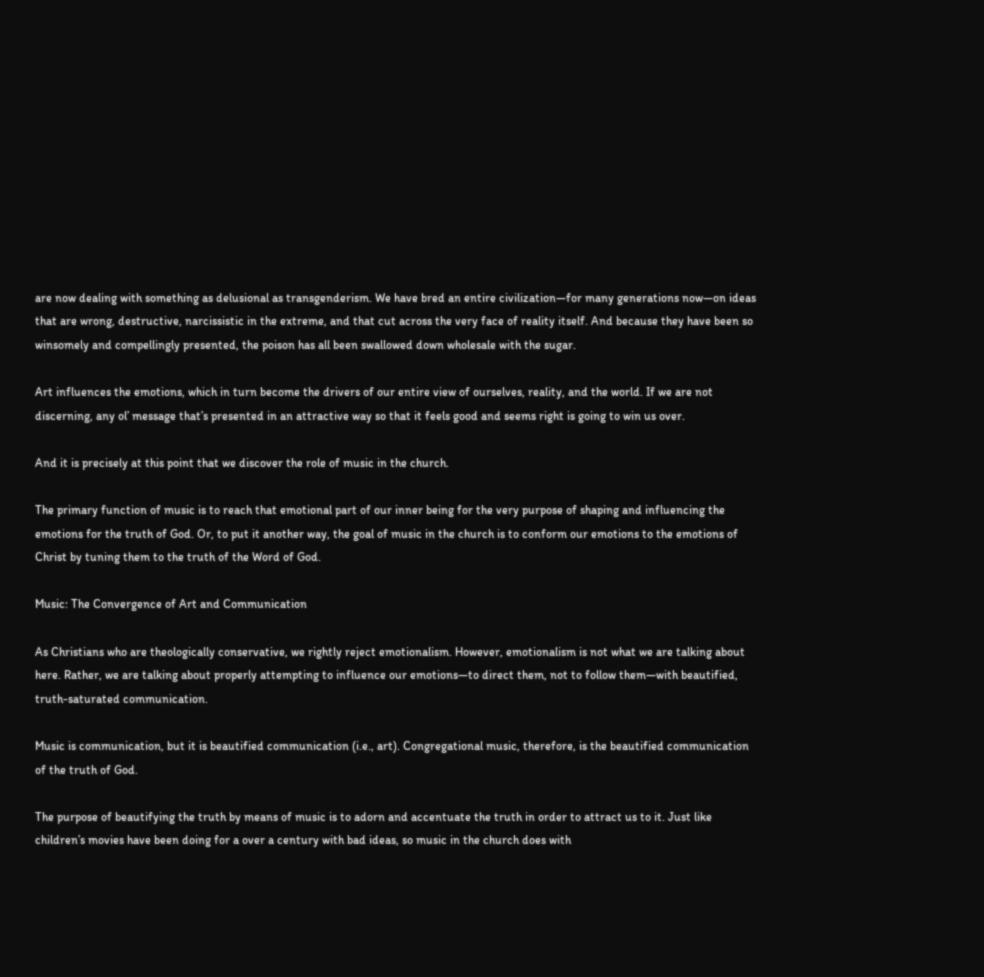are now dealing with something as delusional as transgenderism. We have bred an entire civilization—for many generations now—on ideas that are wrong, destructive, narcissistic in the extreme, and that cut across the very face of reality itself. And because they have been so winsomely and compellingly presented, the poison has all been swallowed down wholesale with the sugar.

Art influences the emotions, which in turn become the drivers of our entire view of ourselves, reality, and the world. If we are not discerning, any ol’ message that’s presented in an attractive way so that it feels good and seems right is going to win us over.

And it is precisely at this point that we discover the role of music in the church.

The primary function of music is to reach that emotional part of our inner being for the very purpose of shaping and influencing the emotions for the truth of God. Or, to put it another way, the goal of music in the church is to conform our emotions to the emotions of Christ by tuning them to the truth of the Word of God.

Music: The Convergence of Art and Communication

As Christians who are theologically conservative, we rightly reject emotionalism. However, emotionalism is not what we are talking about here. Rather, we are talking about properly attempting to influence our emotions—to direct them, not to follow them—with beautified, truth-saturated communication.

Music is communication, but it is beautified communication (i.e., art). Congregational music, therefore, is the beautified communication of the truth of God.

The purpose of beautifying the truth by means of music is to adorn and accentuate the truth in order to attract us to it. Just like children’s movies have been doing for a over a century with bad ideas, so music in the church does with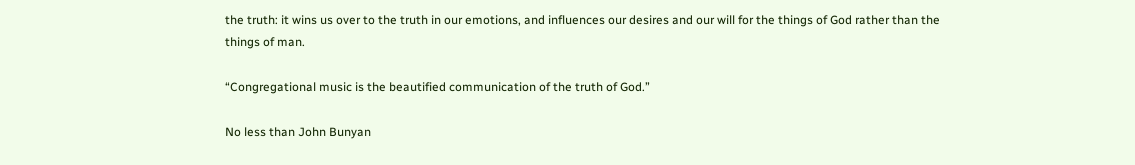the truth: it wins us over to the truth in our emotions, and influences our desires and our will for the things of God rather than the things of man.

“Congregational music is the beautified communication of the truth of God.”

No less than John Bunyan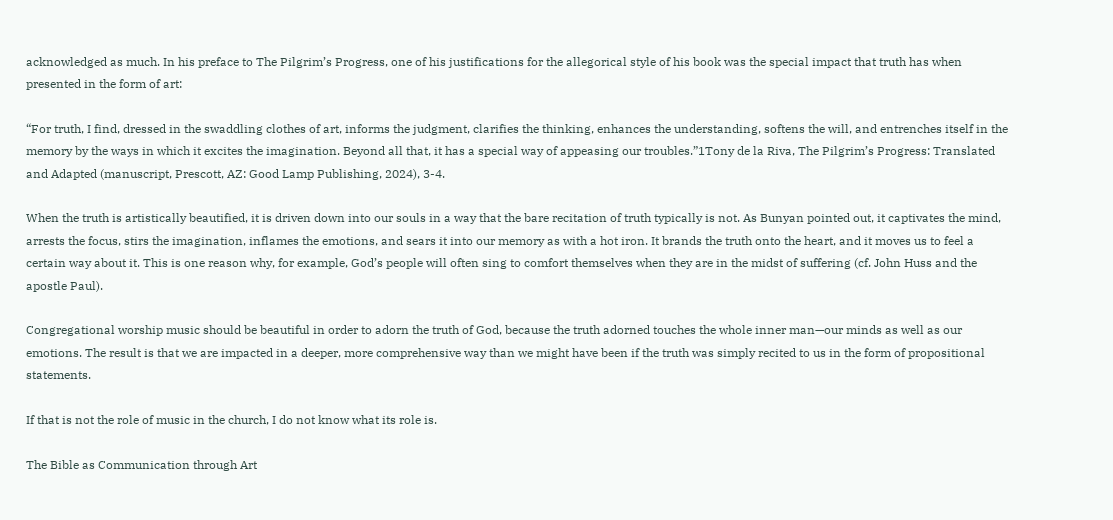acknowledged as much. In his preface to The Pilgrim’s Progress, one of his justifications for the allegorical style of his book was the special impact that truth has when presented in the form of art:

“For truth, I find, dressed in the swaddling clothes of art, informs the judgment, clarifies the thinking, enhances the understanding, softens the will, and entrenches itself in the memory by the ways in which it excites the imagination. Beyond all that, it has a special way of appeasing our troubles.”1Tony de la Riva, The Pilgrim’s Progress: Translated and Adapted (manuscript, Prescott, AZ: Good Lamp Publishing, 2024), 3-4.

When the truth is artistically beautified, it is driven down into our souls in a way that the bare recitation of truth typically is not. As Bunyan pointed out, it captivates the mind, arrests the focus, stirs the imagination, inflames the emotions, and sears it into our memory as with a hot iron. It brands the truth onto the heart, and it moves us to feel a certain way about it. This is one reason why, for example, God’s people will often sing to comfort themselves when they are in the midst of suffering (cf. John Huss and the apostle Paul).

Congregational worship music should be beautiful in order to adorn the truth of God, because the truth adorned touches the whole inner man—our minds as well as our emotions. The result is that we are impacted in a deeper, more comprehensive way than we might have been if the truth was simply recited to us in the form of propositional statements.

If that is not the role of music in the church, I do not know what its role is.

The Bible as Communication through Art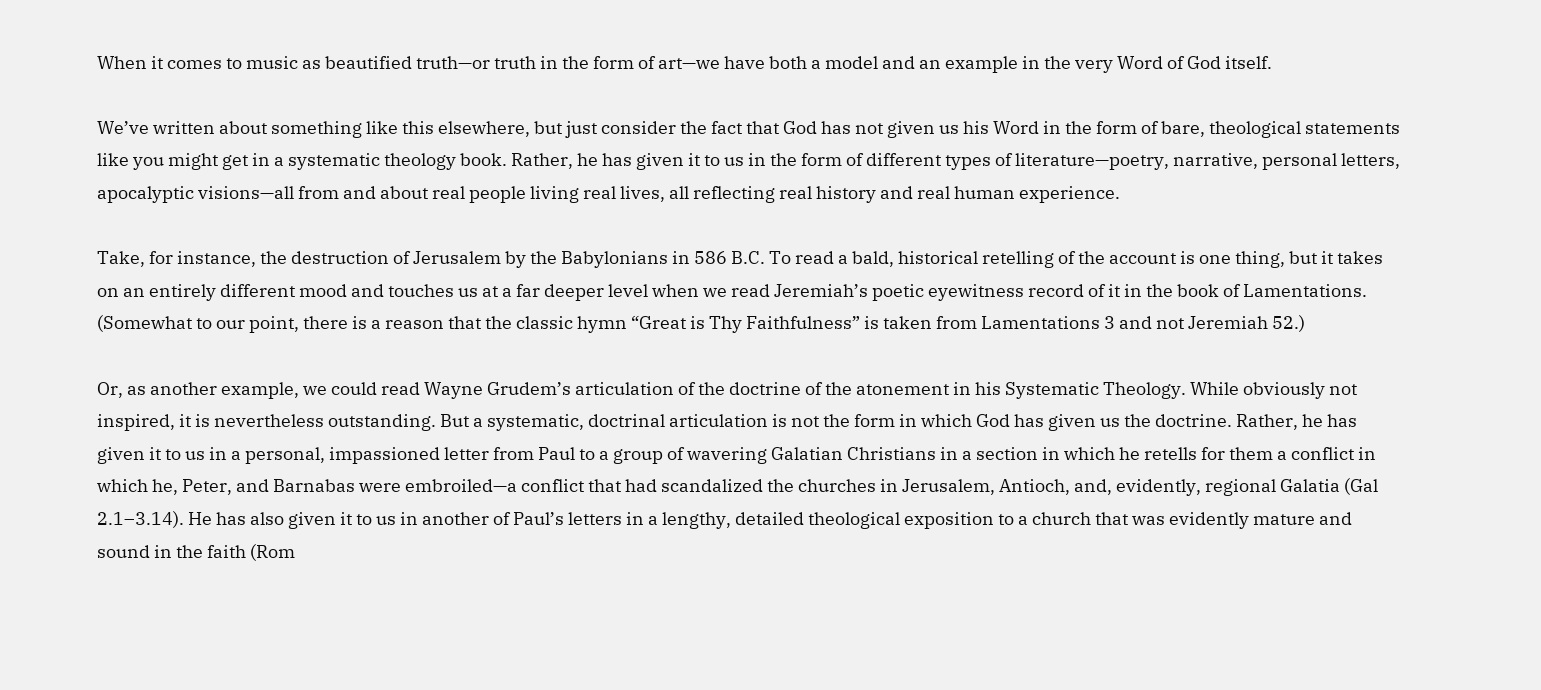When it comes to music as beautified truth—or truth in the form of art—we have both a model and an example in the very Word of God itself.

We’ve written about something like this elsewhere, but just consider the fact that God has not given us his Word in the form of bare, theological statements like you might get in a systematic theology book. Rather, he has given it to us in the form of different types of literature—poetry, narrative, personal letters, apocalyptic visions—all from and about real people living real lives, all reflecting real history and real human experience.

Take, for instance, the destruction of Jerusalem by the Babylonians in 586 B.C. To read a bald, historical retelling of the account is one thing, but it takes on an entirely different mood and touches us at a far deeper level when we read Jeremiah’s poetic eyewitness record of it in the book of Lamentations. (Somewhat to our point, there is a reason that the classic hymn “Great is Thy Faithfulness” is taken from Lamentations 3 and not Jeremiah 52.)

Or, as another example, we could read Wayne Grudem’s articulation of the doctrine of the atonement in his Systematic Theology. While obviously not inspired, it is nevertheless outstanding. But a systematic, doctrinal articulation is not the form in which God has given us the doctrine. Rather, he has given it to us in a personal, impassioned letter from Paul to a group of wavering Galatian Christians in a section in which he retells for them a conflict in which he, Peter, and Barnabas were embroiled—a conflict that had scandalized the churches in Jerusalem, Antioch, and, evidently, regional Galatia (Gal 2.1–3.14). He has also given it to us in another of Paul’s letters in a lengthy, detailed theological exposition to a church that was evidently mature and sound in the faith (Rom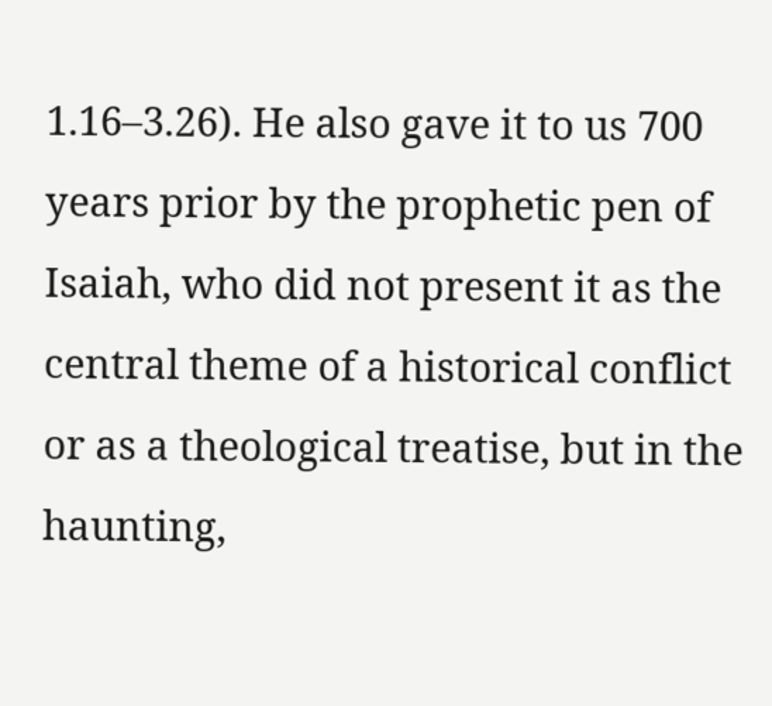1.16–3.26). He also gave it to us 700 years prior by the prophetic pen of Isaiah, who did not present it as the central theme of a historical conflict or as a theological treatise, but in the haunting,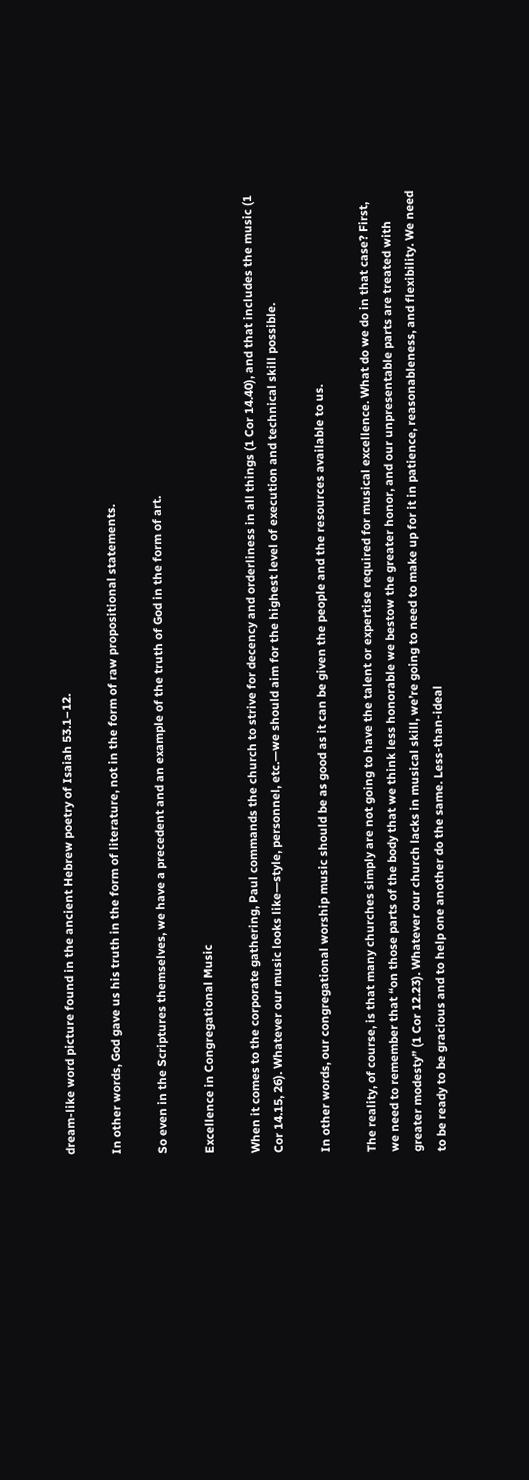dream-like word picture found in the ancient Hebrew poetry of Isaiah 53.1–12.

In other words, God gave us his truth in the form of literature, not in the form of raw propositional statements.

So even in the Scriptures themselves, we have a precedent and an example of the truth of God in the form of art.

Excellence in Congregational Music

When it comes to the corporate gathering, Paul commands the church to strive for decency and orderliness in all things (1 Cor 14.40), and that includes the music (1 Cor 14.15, 26). Whatever our music looks like—style, personnel, etc.—we should aim for the highest level of execution and technical skill possible.

In other words, our congregational worship music should be as good as it can be given the people and the resources available to us.

The reality, of course, is that many churches simply are not going to have the talent or expertise required for musical excellence. What do we do in that case? First, we need to remember that “on those parts of the body that we think less honorable we bestow the greater honor, and our unpresentable parts are treated with greater modesty” (1 Cor 12.23). Whatever our church lacks in musical skill, we’re going to need to make up for it in patience, reasonableness, and flexibility. We need to be ready to be gracious and to help one another do the same. Less-than-ideal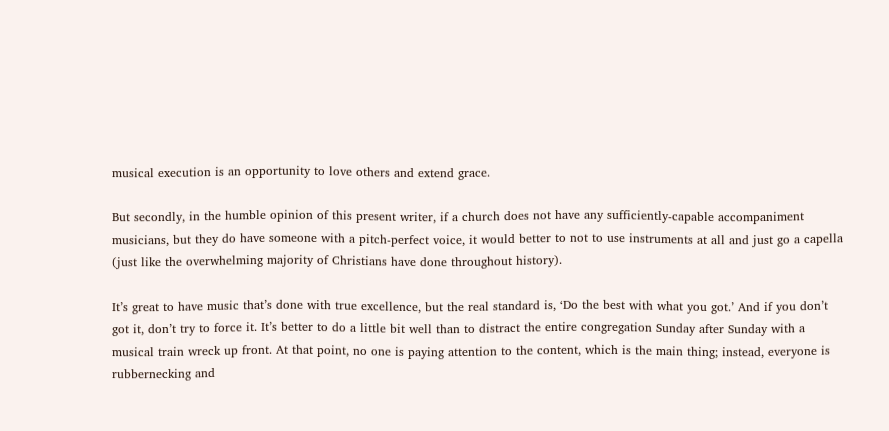musical execution is an opportunity to love others and extend grace.

But secondly, in the humble opinion of this present writer, if a church does not have any sufficiently-capable accompaniment musicians, but they do have someone with a pitch-perfect voice, it would better to not to use instruments at all and just go a capella (just like the overwhelming majority of Christians have done throughout history).

It’s great to have music that’s done with true excellence, but the real standard is, ‘Do the best with what you got.’ And if you don’t got it, don’t try to force it. It’s better to do a little bit well than to distract the entire congregation Sunday after Sunday with a musical train wreck up front. At that point, no one is paying attention to the content, which is the main thing; instead, everyone is rubbernecking and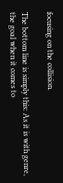focusing on the collision.

The bottom line is simply this: As it is with genre, the goal when it comes to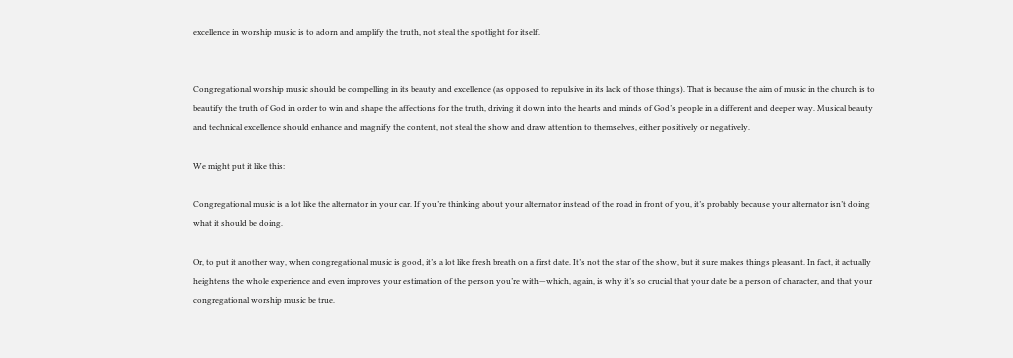excellence in worship music is to adorn and amplify the truth, not steal the spotlight for itself.


Congregational worship music should be compelling in its beauty and excellence (as opposed to repulsive in its lack of those things). That is because the aim of music in the church is to beautify the truth of God in order to win and shape the affections for the truth, driving it down into the hearts and minds of God’s people in a different and deeper way. Musical beauty and technical excellence should enhance and magnify the content, not steal the show and draw attention to themselves, either positively or negatively.

We might put it like this:

Congregational music is a lot like the alternator in your car. If you’re thinking about your alternator instead of the road in front of you, it’s probably because your alternator isn’t doing what it should be doing.

Or, to put it another way, when congregational music is good, it’s a lot like fresh breath on a first date. It’s not the star of the show, but it sure makes things pleasant. In fact, it actually heightens the whole experience and even improves your estimation of the person you’re with—which, again, is why it’s so crucial that your date be a person of character, and that your congregational worship music be true.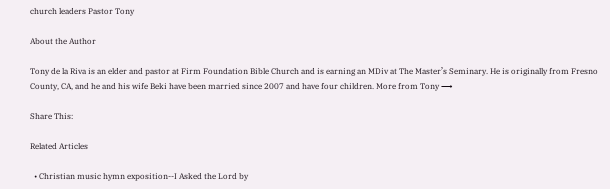church leaders Pastor Tony

About the Author

Tony de la Riva is an elder and pastor at Firm Foundation Bible Church and is earning an MDiv at The Master’s Seminary. He is originally from Fresno County, CA, and he and his wife Beki have been married since 2007 and have four children. More from Tony ⟶

Share This:

Related Articles

  • Christian music hymn exposition--I Asked the Lord by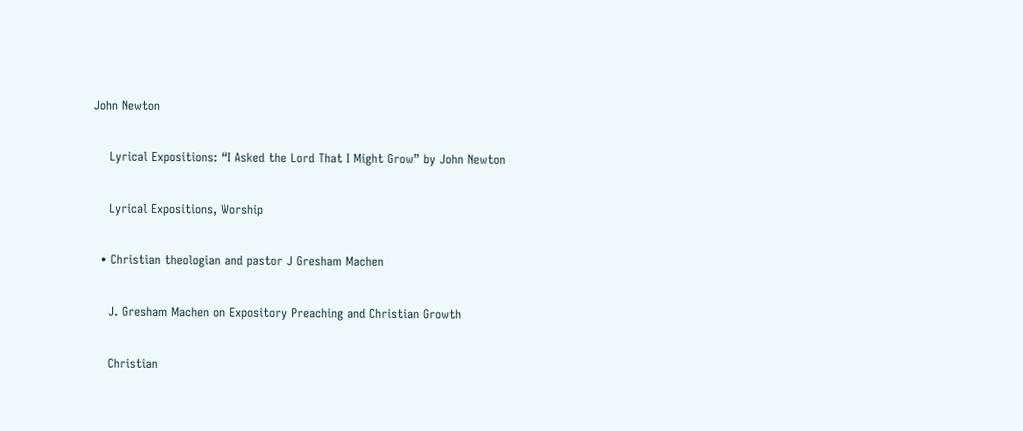John Newton

    Lyrical Expositions: “I Asked the Lord That I Might Grow” by John Newton

    Lyrical Expositions, Worship

  • Christian theologian and pastor J Gresham Machen

    J. Gresham Machen on Expository Preaching and Christian Growth

    Christian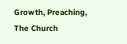Growth, Preaching, The Church